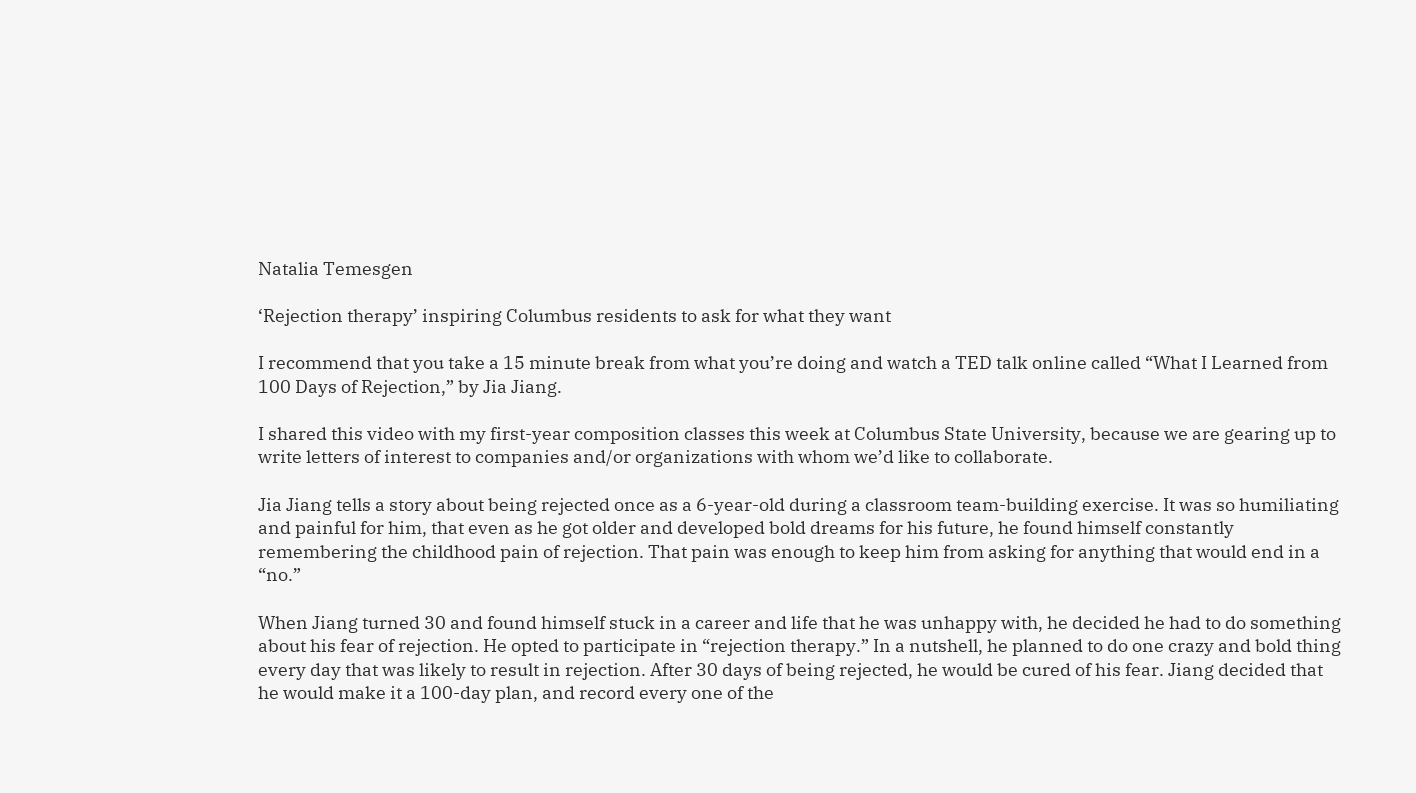Natalia Temesgen

‘Rejection therapy’ inspiring Columbus residents to ask for what they want

I recommend that you take a 15 minute break from what you’re doing and watch a TED talk online called “What I Learned from 100 Days of Rejection,” by Jia Jiang.

I shared this video with my first-year composition classes this week at Columbus State University, because we are gearing up to write letters of interest to companies and/or organizations with whom we’d like to collaborate.

Jia Jiang tells a story about being rejected once as a 6-year-old during a classroom team-building exercise. It was so humiliating and painful for him, that even as he got older and developed bold dreams for his future, he found himself constantly remembering the childhood pain of rejection. That pain was enough to keep him from asking for anything that would end in a “no.”

When Jiang turned 30 and found himself stuck in a career and life that he was unhappy with, he decided he had to do something about his fear of rejection. He opted to participate in “rejection therapy.” In a nutshell, he planned to do one crazy and bold thing every day that was likely to result in rejection. After 30 days of being rejected, he would be cured of his fear. Jiang decided that he would make it a 100-day plan, and record every one of the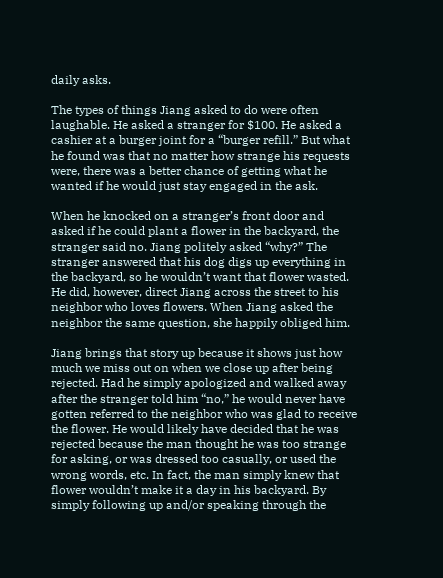daily asks.

The types of things Jiang asked to do were often laughable. He asked a stranger for $100. He asked a cashier at a burger joint for a “burger refill.” But what he found was that no matter how strange his requests were, there was a better chance of getting what he wanted if he would just stay engaged in the ask.

When he knocked on a stranger’s front door and asked if he could plant a flower in the backyard, the stranger said no. Jiang politely asked “why?” The stranger answered that his dog digs up everything in the backyard, so he wouldn’t want that flower wasted. He did, however, direct Jiang across the street to his neighbor who loves flowers. When Jiang asked the neighbor the same question, she happily obliged him.

Jiang brings that story up because it shows just how much we miss out on when we close up after being rejected. Had he simply apologized and walked away after the stranger told him “no,” he would never have gotten referred to the neighbor who was glad to receive the flower. He would likely have decided that he was rejected because the man thought he was too strange for asking, or was dressed too casually, or used the wrong words, etc. In fact, the man simply knew that flower wouldn’t make it a day in his backyard. By simply following up and/or speaking through the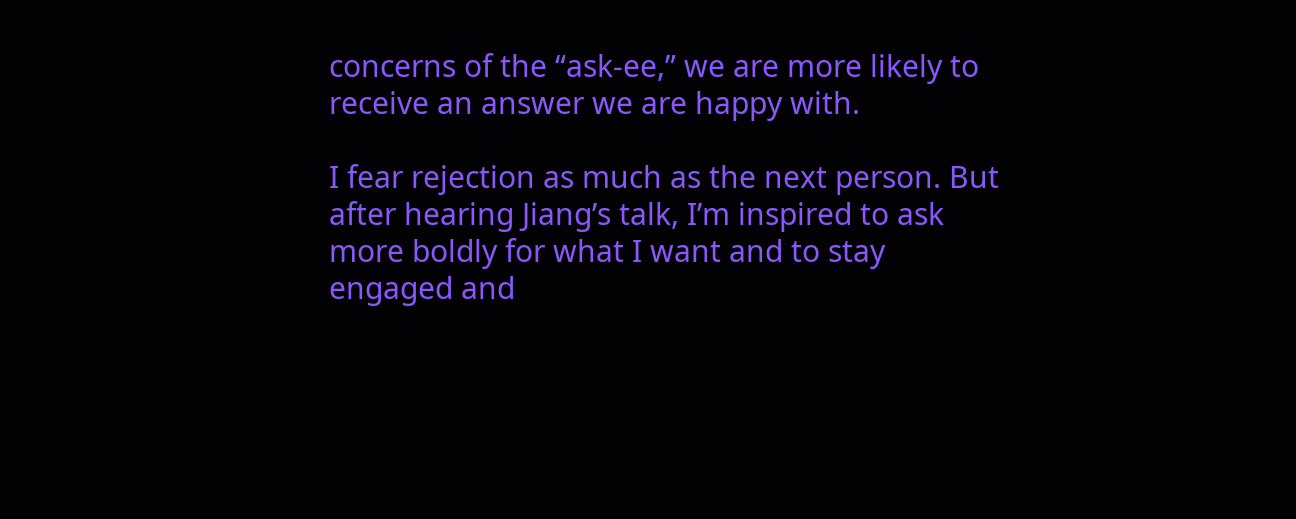concerns of the “ask-ee,” we are more likely to receive an answer we are happy with.

I fear rejection as much as the next person. But after hearing Jiang’s talk, I’m inspired to ask more boldly for what I want and to stay engaged and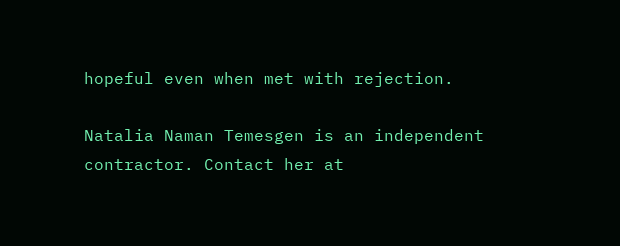hopeful even when met with rejection.

Natalia Naman Temesgen is an independent contractor. Contact her at